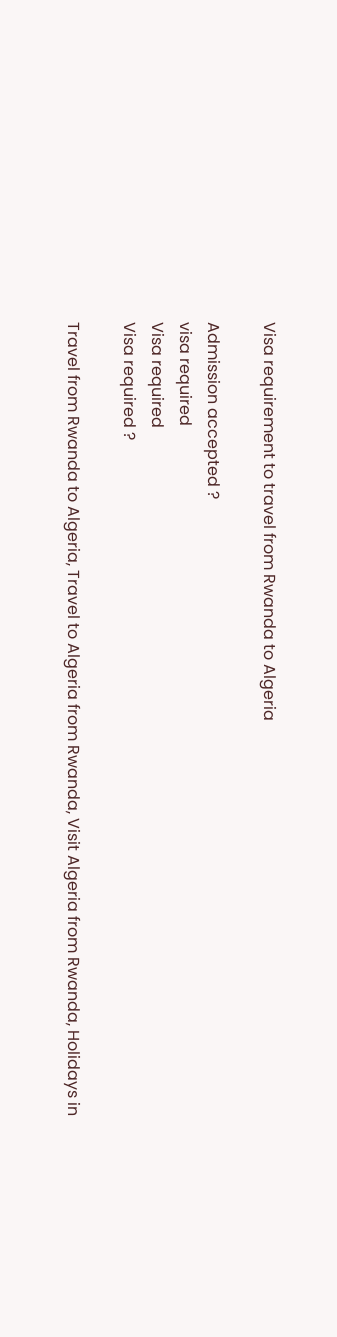Visa requirement to travel from Rwanda to Algeria

Admission accepted ?
visa required
Visa required
Visa required ?

Travel from Rwanda to Algeria, Travel to Algeria from Rwanda, Visit Algeria from Rwanda, Holidays in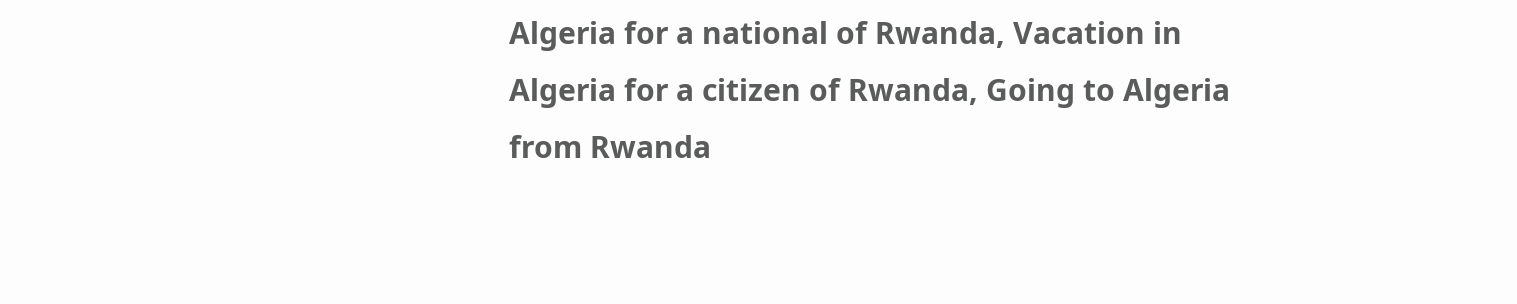Algeria for a national of Rwanda, Vacation in Algeria for a citizen of Rwanda, Going to Algeria from Rwanda